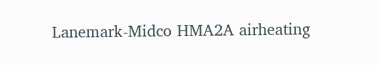Lanemark-Midco HMA2A airheating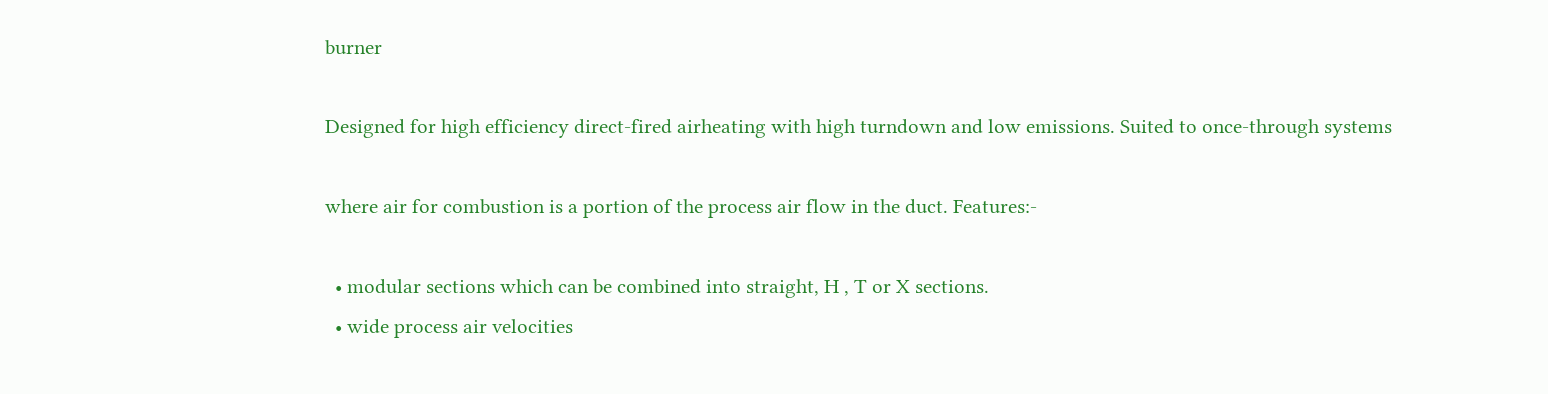burner

Designed for high efficiency direct-fired airheating with high turndown and low emissions. Suited to once-through systems

where air for combustion is a portion of the process air flow in the duct. Features:-

  • modular sections which can be combined into straight, H , T or X sections.
  • wide process air velocities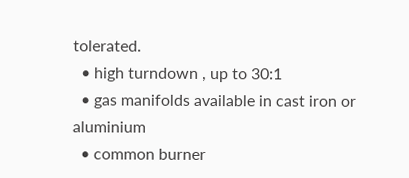tolerated.
  • high turndown , up to 30:1
  • gas manifolds available in cast iron or aluminium
  • common burner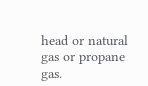head or natural gas or propane gas.